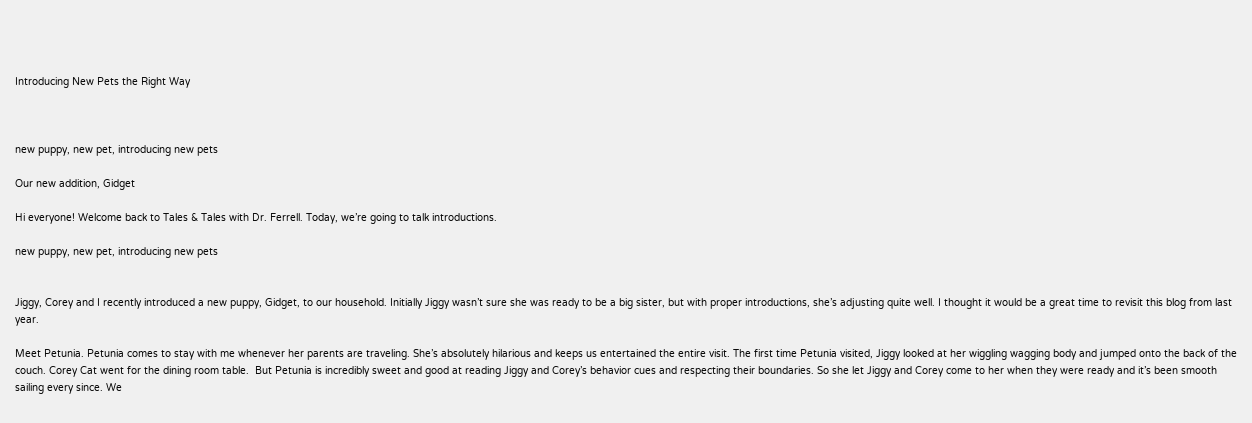Introducing New Pets the Right Way



new puppy, new pet, introducing new pets

Our new addition, Gidget

Hi everyone! Welcome back to Tales & Tales with Dr. Ferrell. Today, we’re going to talk introductions.

new puppy, new pet, introducing new pets


Jiggy, Corey and I recently introduced a new puppy, Gidget, to our household. Initially Jiggy wasn’t sure she was ready to be a big sister, but with proper introductions, she’s adjusting quite well. I thought it would be a great time to revisit this blog from last year.

Meet Petunia. Petunia comes to stay with me whenever her parents are traveling. She’s absolutely hilarious and keeps us entertained the entire visit. The first time Petunia visited, Jiggy looked at her wiggling wagging body and jumped onto the back of the couch. Corey Cat went for the dining room table.  But Petunia is incredibly sweet and good at reading Jiggy and Corey’s behavior cues and respecting their boundaries. So she let Jiggy and Corey come to her when they were ready and it’s been smooth sailing every since. We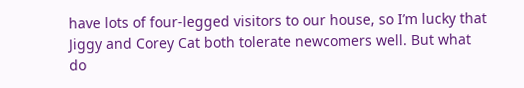have lots of four-legged visitors to our house, so I’m lucky that Jiggy and Corey Cat both tolerate newcomers well. But what do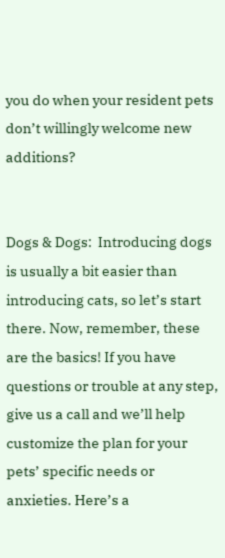you do when your resident pets don’t willingly welcome new additions?


Dogs & Dogs:  Introducing dogs is usually a bit easier than introducing cats, so let’s start there. Now, remember, these are the basics! If you have questions or trouble at any step, give us a call and we’ll help customize the plan for your pets’ specific needs or anxieties. Here’s a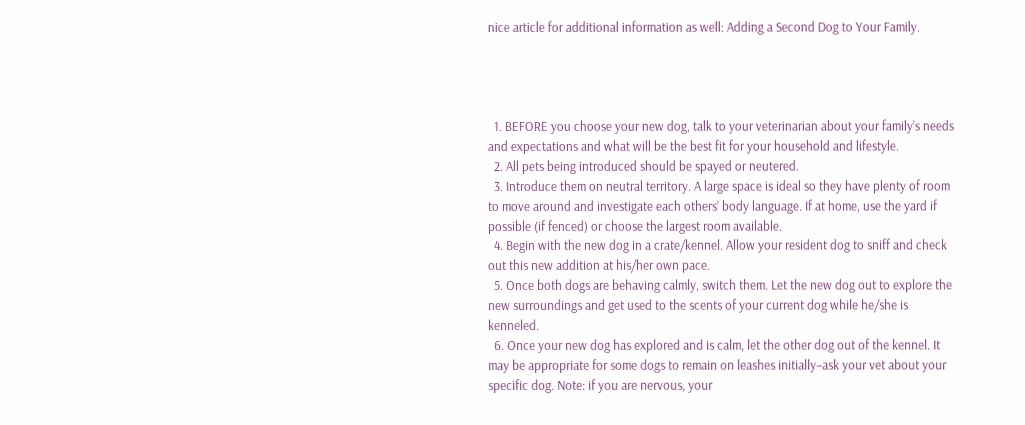nice article for additional information as well: Adding a Second Dog to Your Family.




  1. BEFORE you choose your new dog, talk to your veterinarian about your family’s needs and expectations and what will be the best fit for your household and lifestyle.
  2. All pets being introduced should be spayed or neutered.
  3. Introduce them on neutral territory. A large space is ideal so they have plenty of room to move around and investigate each others’ body language. If at home, use the yard if possible (if fenced) or choose the largest room available.
  4. Begin with the new dog in a crate/kennel. Allow your resident dog to sniff and check out this new addition at his/her own pace.
  5. Once both dogs are behaving calmly, switch them. Let the new dog out to explore the new surroundings and get used to the scents of your current dog while he/she is kenneled.
  6. Once your new dog has explored and is calm, let the other dog out of the kennel. It may be appropriate for some dogs to remain on leashes initially–ask your vet about your specific dog. Note: if you are nervous, your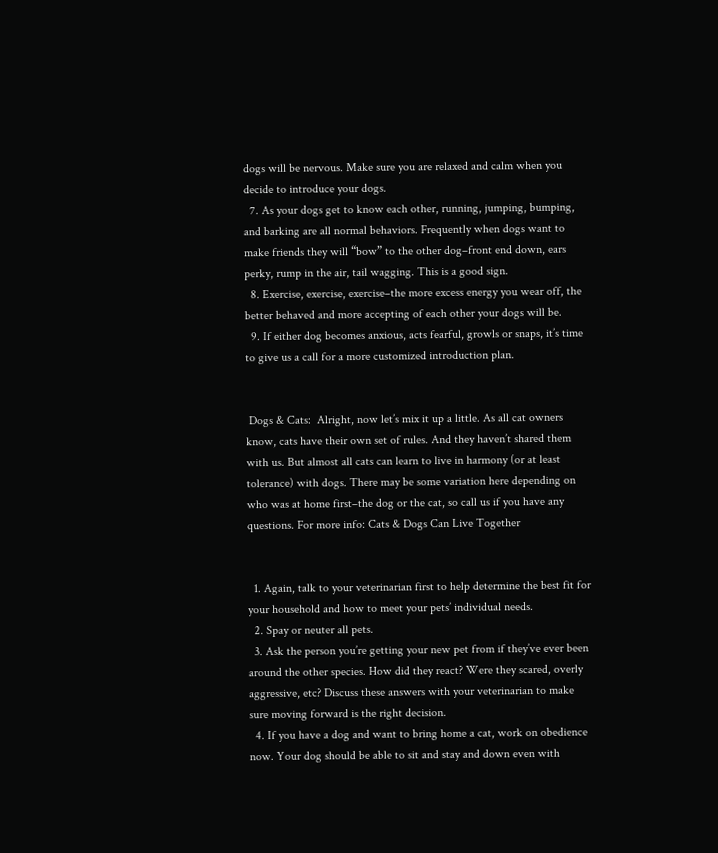dogs will be nervous. Make sure you are relaxed and calm when you decide to introduce your dogs.
  7. As your dogs get to know each other, running, jumping, bumping, and barking are all normal behaviors. Frequently when dogs want to make friends they will “bow” to the other dog–front end down, ears perky, rump in the air, tail wagging. This is a good sign.
  8. Exercise, exercise, exercise–the more excess energy you wear off, the better behaved and more accepting of each other your dogs will be.
  9. If either dog becomes anxious, acts fearful, growls or snaps, it’s time to give us a call for a more customized introduction plan.


 Dogs & Cats:  Alright, now let’s mix it up a little. As all cat owners know, cats have their own set of rules. And they haven’t shared them with us. But almost all cats can learn to live in harmony (or at least tolerance) with dogs. There may be some variation here depending on who was at home first–the dog or the cat, so call us if you have any questions. For more info: Cats & Dogs Can Live Together


  1. Again, talk to your veterinarian first to help determine the best fit for your household and how to meet your pets’ individual needs.
  2. Spay or neuter all pets.
  3. Ask the person you’re getting your new pet from if they’ve ever been around the other species. How did they react? Were they scared, overly aggressive, etc? Discuss these answers with your veterinarian to make sure moving forward is the right decision.
  4. If you have a dog and want to bring home a cat, work on obedience now. Your dog should be able to sit and stay and down even with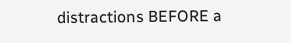distractions BEFORE a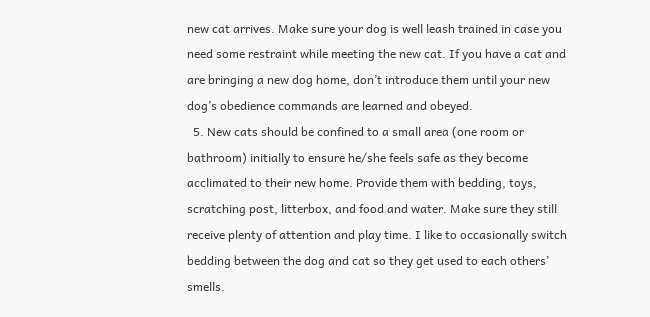new cat arrives. Make sure your dog is well leash trained in case you need some restraint while meeting the new cat. If you have a cat and are bringing a new dog home, don’t introduce them until your new dog’s obedience commands are learned and obeyed.
  5. New cats should be confined to a small area (one room or bathroom) initially to ensure he/she feels safe as they become acclimated to their new home. Provide them with bedding, toys, scratching post, litterbox, and food and water. Make sure they still receive plenty of attention and play time. I like to occasionally switch bedding between the dog and cat so they get used to each others’ smells.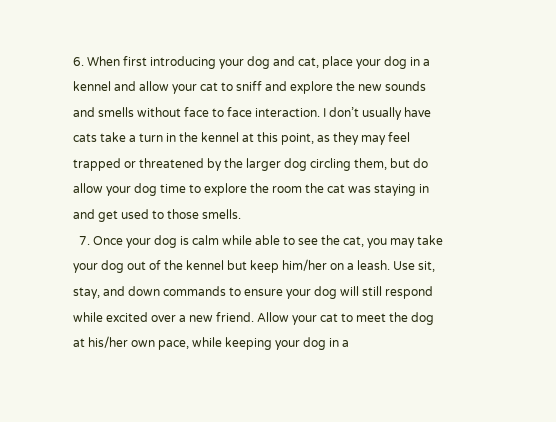6. When first introducing your dog and cat, place your dog in a kennel and allow your cat to sniff and explore the new sounds and smells without face to face interaction. I don’t usually have cats take a turn in the kennel at this point, as they may feel trapped or threatened by the larger dog circling them, but do allow your dog time to explore the room the cat was staying in and get used to those smells.
  7. Once your dog is calm while able to see the cat, you may take your dog out of the kennel but keep him/her on a leash. Use sit, stay, and down commands to ensure your dog will still respond while excited over a new friend. Allow your cat to meet the dog at his/her own pace, while keeping your dog in a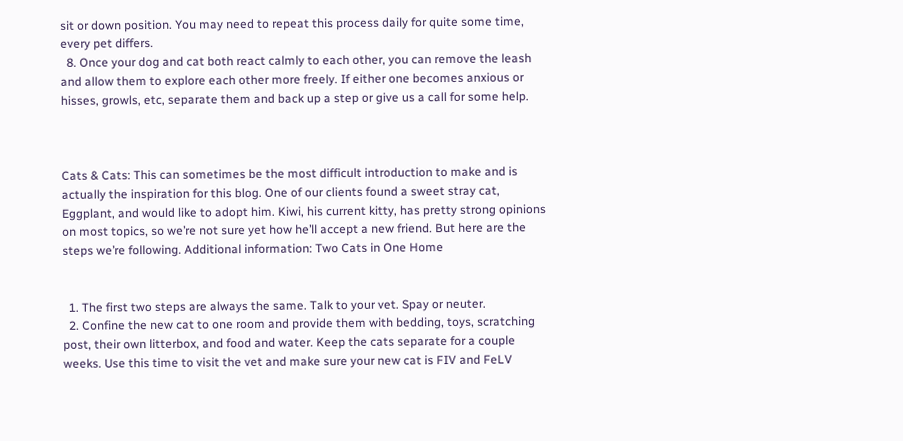sit or down position. You may need to repeat this process daily for quite some time, every pet differs.
  8. Once your dog and cat both react calmly to each other, you can remove the leash and allow them to explore each other more freely. If either one becomes anxious or hisses, growls, etc, separate them and back up a step or give us a call for some help.



Cats & Cats: This can sometimes be the most difficult introduction to make and is actually the inspiration for this blog. One of our clients found a sweet stray cat, Eggplant, and would like to adopt him. Kiwi, his current kitty, has pretty strong opinions on most topics, so we’re not sure yet how he’ll accept a new friend. But here are the steps we’re following. Additional information: Two Cats in One Home


  1. The first two steps are always the same. Talk to your vet. Spay or neuter.
  2. Confine the new cat to one room and provide them with bedding, toys, scratching post, their own litterbox, and food and water. Keep the cats separate for a couple weeks. Use this time to visit the vet and make sure your new cat is FIV and FeLV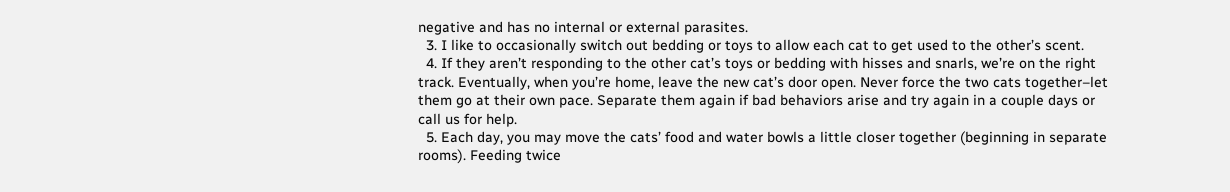negative and has no internal or external parasites.
  3. I like to occasionally switch out bedding or toys to allow each cat to get used to the other’s scent.
  4. If they aren’t responding to the other cat’s toys or bedding with hisses and snarls, we’re on the right track. Eventually, when you’re home, leave the new cat’s door open. Never force the two cats together–let them go at their own pace. Separate them again if bad behaviors arise and try again in a couple days or call us for help.
  5. Each day, you may move the cats’ food and water bowls a little closer together (beginning in separate rooms). Feeding twice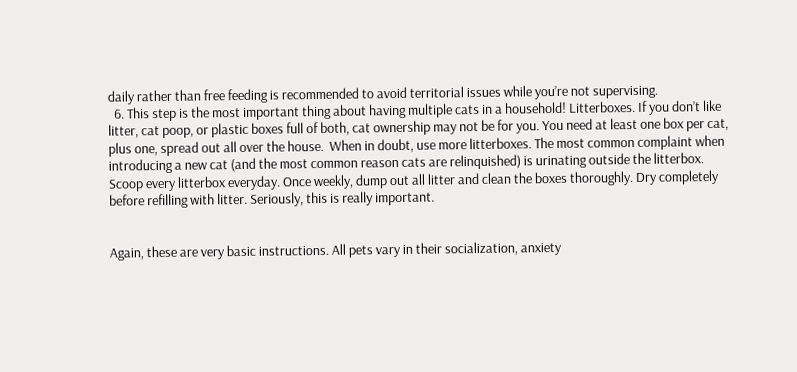daily rather than free feeding is recommended to avoid territorial issues while you’re not supervising.
  6. This step is the most important thing about having multiple cats in a household! Litterboxes. If you don’t like litter, cat poop, or plastic boxes full of both, cat ownership may not be for you. You need at least one box per cat, plus one, spread out all over the house.  When in doubt, use more litterboxes. The most common complaint when introducing a new cat (and the most common reason cats are relinquished) is urinating outside the litterbox. Scoop every litterbox everyday. Once weekly, dump out all litter and clean the boxes thoroughly. Dry completely before refilling with litter. Seriously, this is really important.


Again, these are very basic instructions. All pets vary in their socialization, anxiety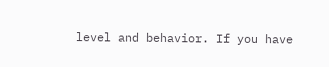level and behavior. If you have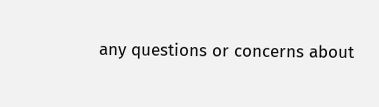any questions or concerns about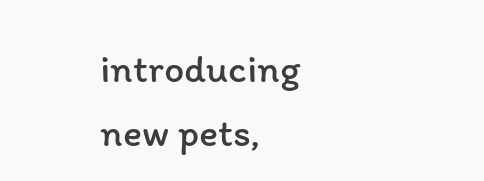introducing new pets,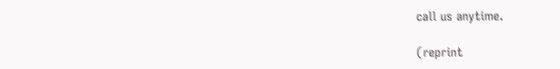call us anytime.

(reprint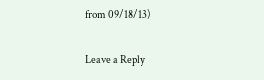from 09/18/13)

Leave a Reply